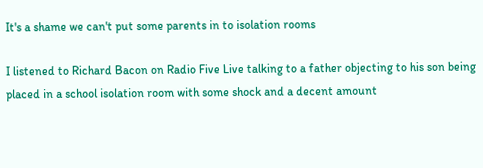It's a shame we can't put some parents in to isolation rooms

I listened to Richard Bacon on Radio Five Live talking to a father objecting to his son being placed in a school isolation room with some shock and a decent amount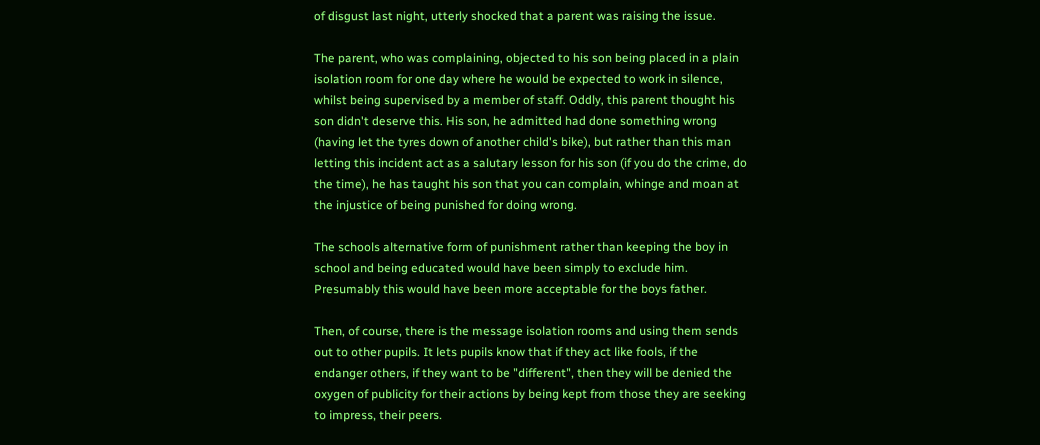of disgust last night, utterly shocked that a parent was raising the issue.

The parent, who was complaining, objected to his son being placed in a plain isolation room for one day where he would be expected to work in silence, whilst being supervised by a member of staff. Oddly, this parent thought his son didn't deserve this. His son, he admitted had done something wrong (having let the tyres down of another child's bike), but rather than this man letting this incident act as a salutary lesson for his son (if you do the crime, do the time), he has taught his son that you can complain, whinge and moan at the injustice of being punished for doing wrong.

The schools alternative form of punishment rather than keeping the boy in school and being educated would have been simply to exclude him. Presumably this would have been more acceptable for the boys father.

Then, of course, there is the message isolation rooms and using them sends out to other pupils. It lets pupils know that if they act like fools, if the endanger others, if they want to be "different", then they will be denied the oxygen of publicity for their actions by being kept from those they are seeking to impress, their peers.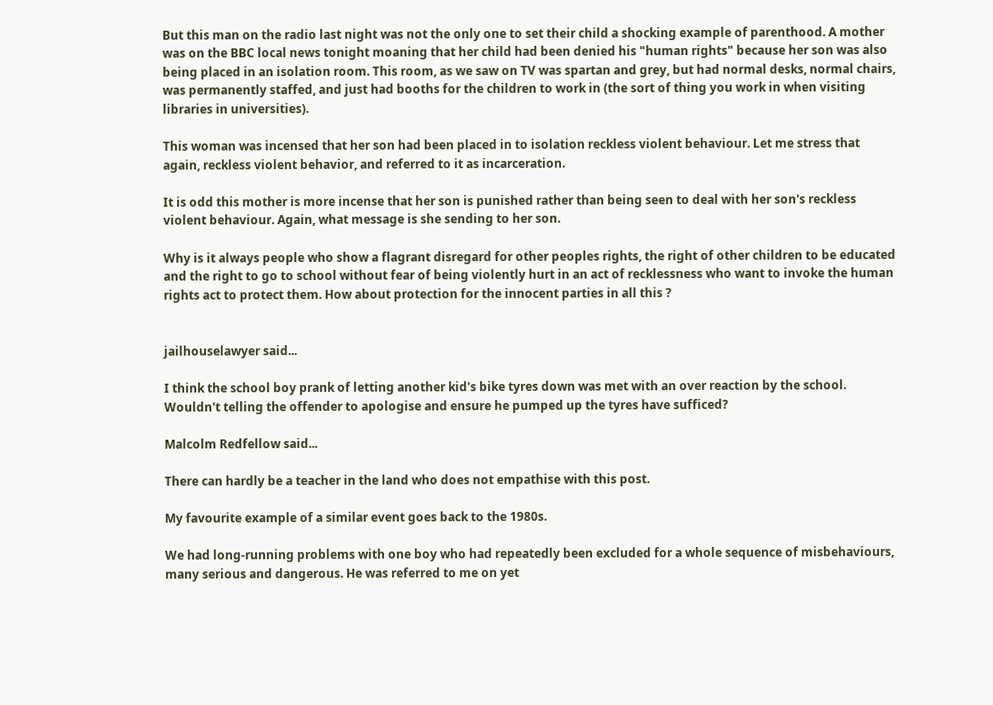But this man on the radio last night was not the only one to set their child a shocking example of parenthood. A mother was on the BBC local news tonight moaning that her child had been denied his "human rights" because her son was also being placed in an isolation room. This room, as we saw on TV was spartan and grey, but had normal desks, normal chairs, was permanently staffed, and just had booths for the children to work in (the sort of thing you work in when visiting libraries in universities).

This woman was incensed that her son had been placed in to isolation reckless violent behaviour. Let me stress that again, reckless violent behavior, and referred to it as incarceration.

It is odd this mother is more incense that her son is punished rather than being seen to deal with her son's reckless violent behaviour. Again, what message is she sending to her son.

Why is it always people who show a flagrant disregard for other peoples rights, the right of other children to be educated and the right to go to school without fear of being violently hurt in an act of recklessness who want to invoke the human rights act to protect them. How about protection for the innocent parties in all this ?


jailhouselawyer said...

I think the school boy prank of letting another kid's bike tyres down was met with an over reaction by the school. Wouldn't telling the offender to apologise and ensure he pumped up the tyres have sufficed?

Malcolm Redfellow said...

There can hardly be a teacher in the land who does not empathise with this post.

My favourite example of a similar event goes back to the 1980s.

We had long-running problems with one boy who had repeatedly been excluded for a whole sequence of misbehaviours, many serious and dangerous. He was referred to me on yet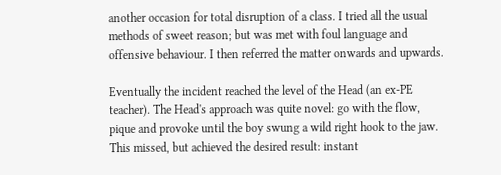another occasion for total disruption of a class. I tried all the usual methods of sweet reason; but was met with foul language and offensive behaviour. I then referred the matter onwards and upwards.

Eventually the incident reached the level of the Head (an ex-PE teacher). The Head's approach was quite novel: go with the flow, pique and provoke until the boy swung a wild right hook to the jaw. This missed, but achieved the desired result: instant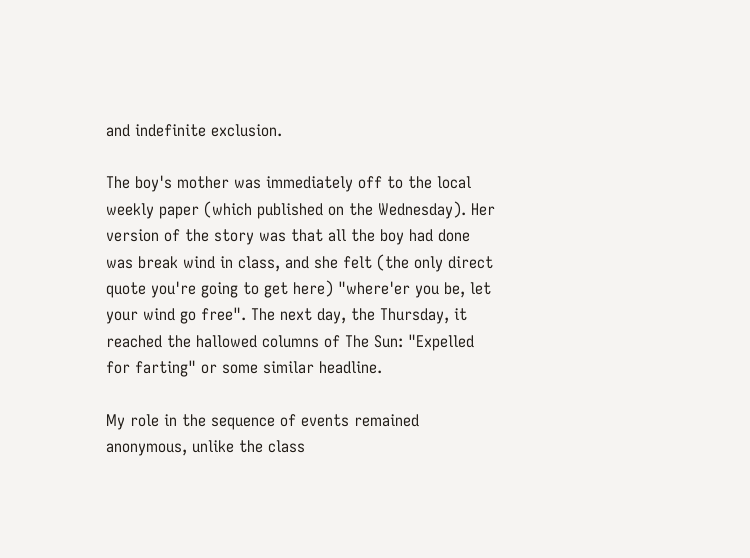and indefinite exclusion.

The boy's mother was immediately off to the local weekly paper (which published on the Wednesday). Her version of the story was that all the boy had done was break wind in class, and she felt (the only direct quote you're going to get here) "where'er you be, let your wind go free". The next day, the Thursday, it reached the hallowed columns of The Sun: "Expelled for farting" or some similar headline.

My role in the sequence of events remained anonymous, unlike the class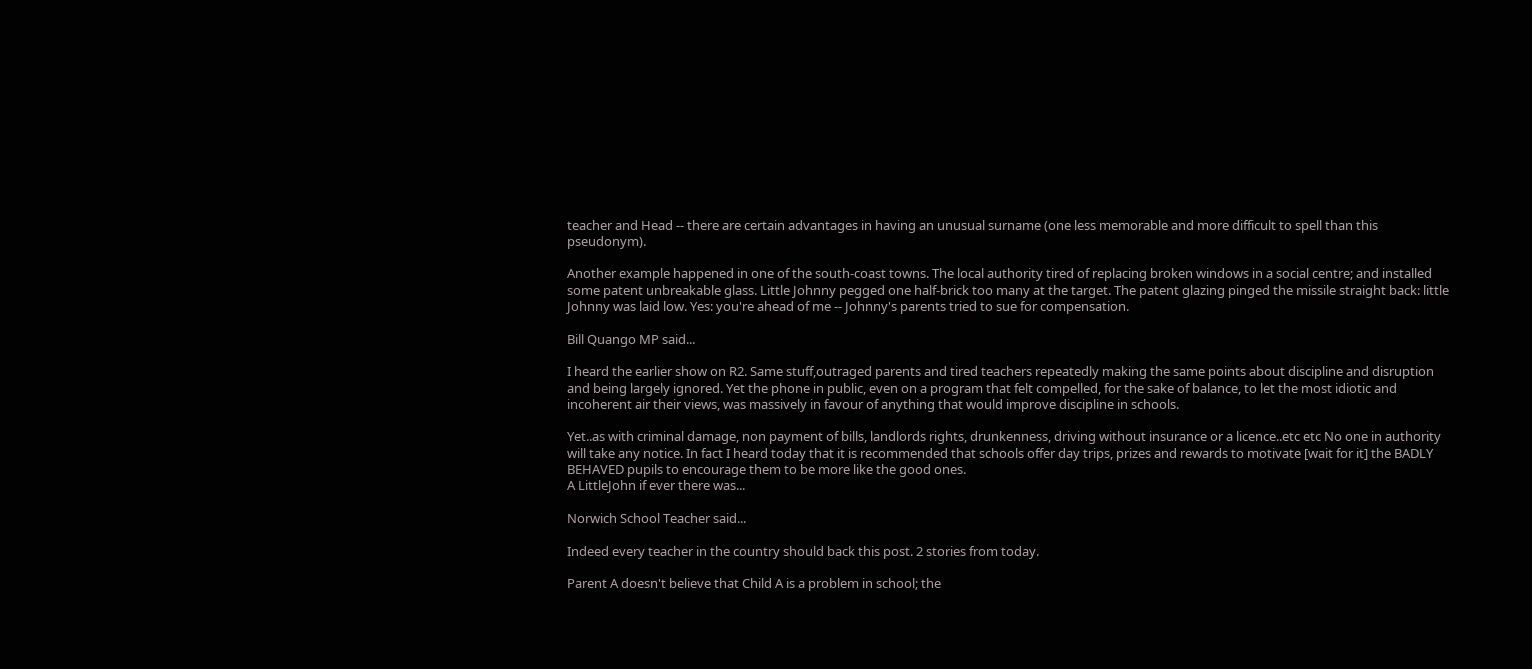teacher and Head -- there are certain advantages in having an unusual surname (one less memorable and more difficult to spell than this pseudonym).

Another example happened in one of the south-coast towns. The local authority tired of replacing broken windows in a social centre; and installed some patent unbreakable glass. Little Johnny pegged one half-brick too many at the target. The patent glazing pinged the missile straight back: little Johnny was laid low. Yes: you're ahead of me -- Johnny's parents tried to sue for compensation.

Bill Quango MP said...

I heard the earlier show on R2. Same stuff,outraged parents and tired teachers repeatedly making the same points about discipline and disruption and being largely ignored. Yet the phone in public, even on a program that felt compelled, for the sake of balance, to let the most idiotic and incoherent air their views, was massively in favour of anything that would improve discipline in schools.

Yet..as with criminal damage, non payment of bills, landlords rights, drunkenness, driving without insurance or a licence..etc etc No one in authority will take any notice. In fact I heard today that it is recommended that schools offer day trips, prizes and rewards to motivate [wait for it] the BADLY BEHAVED pupils to encourage them to be more like the good ones.
A LittleJohn if ever there was...

Norwich School Teacher said...

Indeed every teacher in the country should back this post. 2 stories from today.

Parent A doesn't believe that Child A is a problem in school; the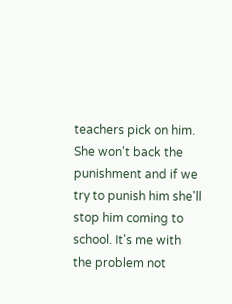teachers pick on him. She won't back the punishment and if we try to punish him she'll stop him coming to school. It's me with the problem not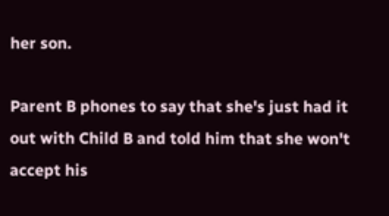her son.

Parent B phones to say that she's just had it out with Child B and told him that she won't accept his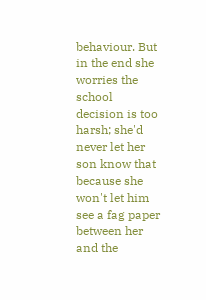behaviour. But in the end she worries the school decision is too harsh; she'd never let her son know that because she won't let him see a fag paper between her and the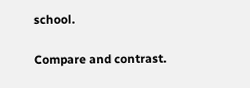school.

Compare and contrast.